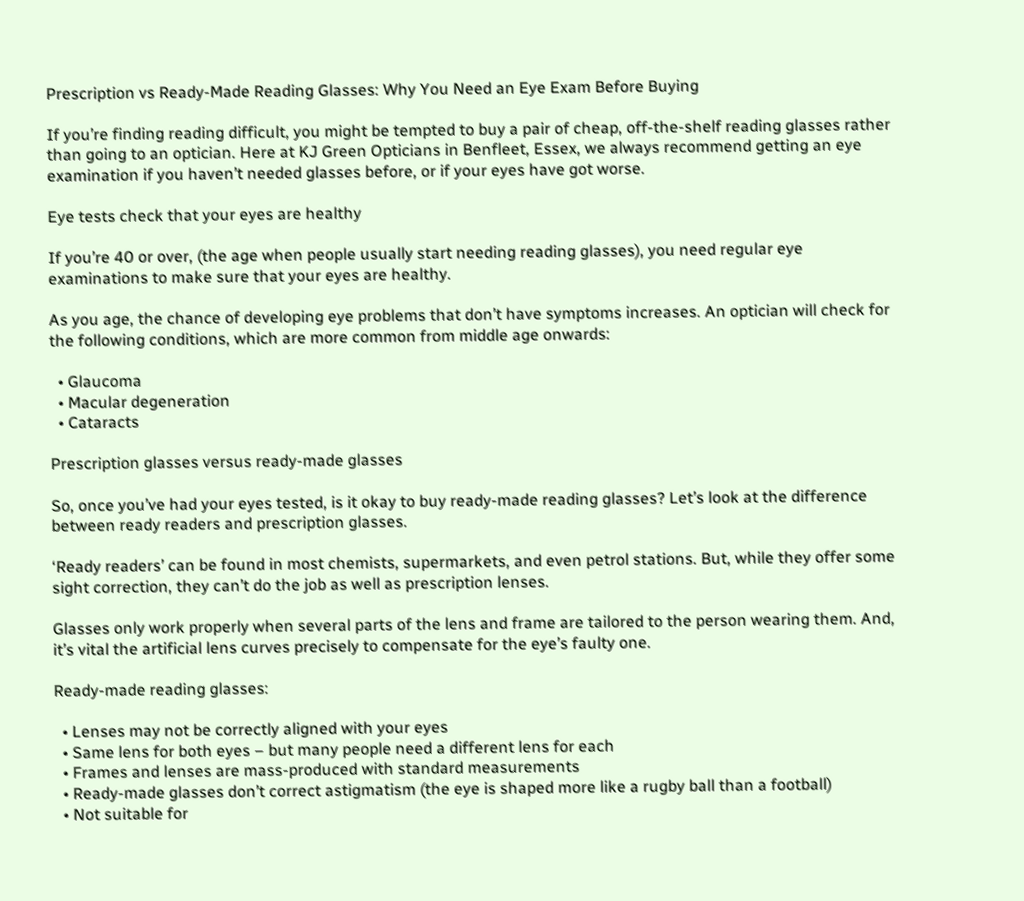Prescription vs Ready-Made Reading Glasses: Why You Need an Eye Exam Before Buying

If you’re finding reading difficult, you might be tempted to buy a pair of cheap, off-the-shelf reading glasses rather than going to an optician. Here at KJ Green Opticians in Benfleet, Essex, we always recommend getting an eye examination if you haven’t needed glasses before, or if your eyes have got worse.

Eye tests check that your eyes are healthy

If you’re 40 or over, (the age when people usually start needing reading glasses), you need regular eye examinations to make sure that your eyes are healthy.

As you age, the chance of developing eye problems that don’t have symptoms increases. An optician will check for the following conditions, which are more common from middle age onwards:

  • Glaucoma
  • Macular degeneration
  • Cataracts

Prescription glasses versus ready-made glasses

So, once you’ve had your eyes tested, is it okay to buy ready-made reading glasses? Let’s look at the difference between ready readers and prescription glasses.

‘Ready readers’ can be found in most chemists, supermarkets, and even petrol stations. But, while they offer some sight correction, they can’t do the job as well as prescription lenses.

Glasses only work properly when several parts of the lens and frame are tailored to the person wearing them. And, it’s vital the artificial lens curves precisely to compensate for the eye’s faulty one.

Ready-made reading glasses:

  • Lenses may not be correctly aligned with your eyes
  • Same lens for both eyes – but many people need a different lens for each
  • Frames and lenses are mass-produced with standard measurements
  • Ready-made glasses don’t correct astigmatism (the eye is shaped more like a rugby ball than a football)
  • Not suitable for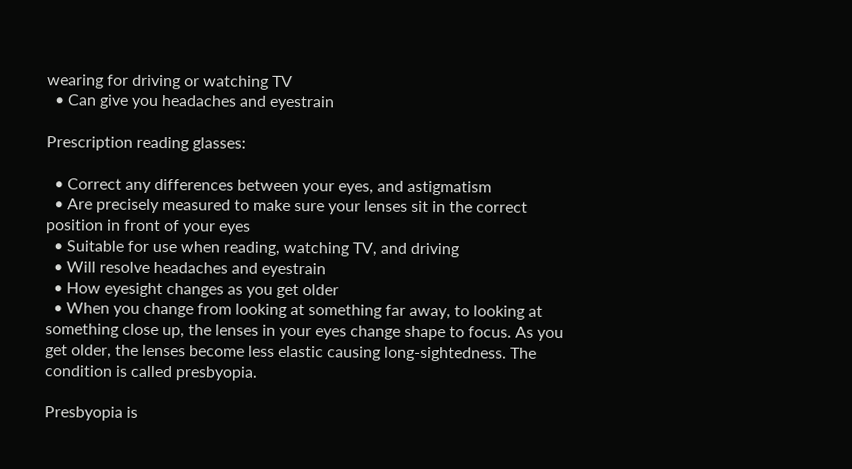wearing for driving or watching TV
  • Can give you headaches and eyestrain

Prescription reading glasses:

  • Correct any differences between your eyes, and astigmatism
  • Are precisely measured to make sure your lenses sit in the correct position in front of your eyes
  • Suitable for use when reading, watching TV, and driving
  • Will resolve headaches and eyestrain
  • How eyesight changes as you get older
  • When you change from looking at something far away, to looking at something close up, the lenses in your eyes change shape to focus. As you get older, the lenses become less elastic causing long-sightedness. The condition is called presbyopia.

Presbyopia is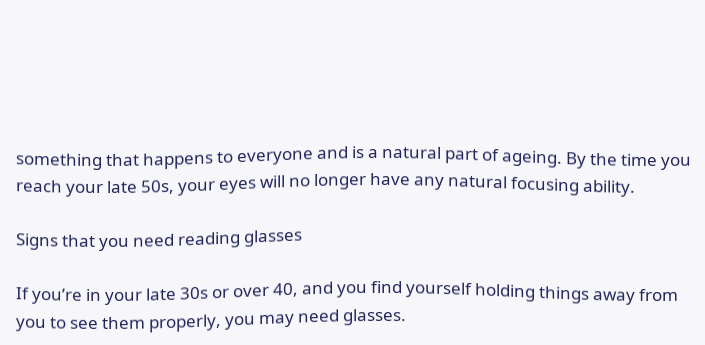something that happens to everyone and is a natural part of ageing. By the time you reach your late 50s, your eyes will no longer have any natural focusing ability.

Signs that you need reading glasses

If you’re in your late 30s or over 40, and you find yourself holding things away from you to see them properly, you may need glasses.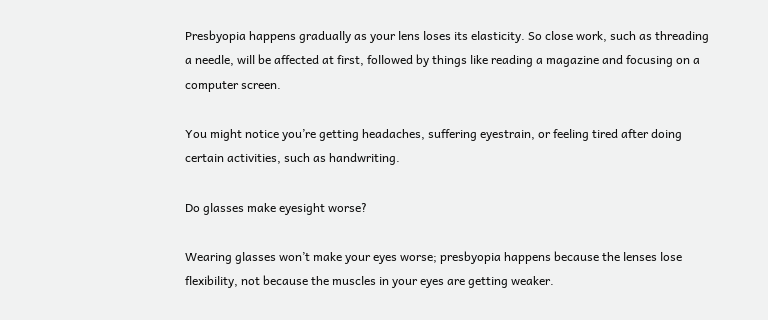Presbyopia happens gradually as your lens loses its elasticity. So close work, such as threading a needle, will be affected at first, followed by things like reading a magazine and focusing on a computer screen.

You might notice you’re getting headaches, suffering eyestrain, or feeling tired after doing certain activities, such as handwriting.

Do glasses make eyesight worse?

Wearing glasses won’t make your eyes worse; presbyopia happens because the lenses lose flexibility, not because the muscles in your eyes are getting weaker.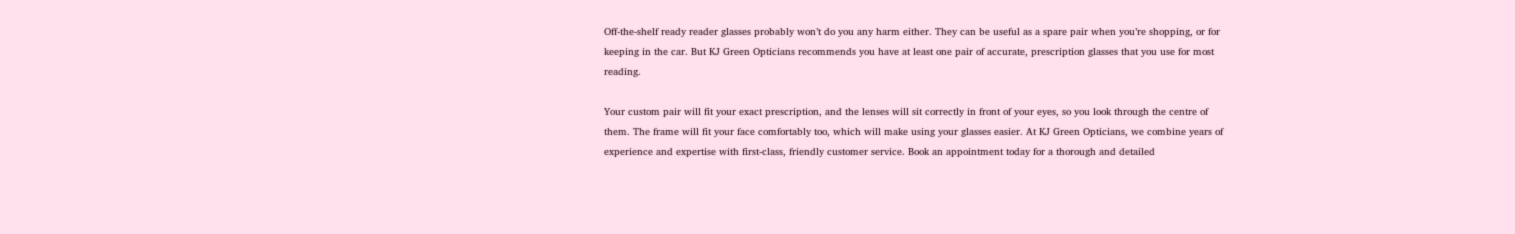Off-the-shelf ready reader glasses probably won’t do you any harm either. They can be useful as a spare pair when you’re shopping, or for keeping in the car. But KJ Green Opticians recommends you have at least one pair of accurate, prescription glasses that you use for most reading.

Your custom pair will fit your exact prescription, and the lenses will sit correctly in front of your eyes, so you look through the centre of them. The frame will fit your face comfortably too, which will make using your glasses easier. At KJ Green Opticians, we combine years of experience and expertise with first-class, friendly customer service. Book an appointment today for a thorough and detailed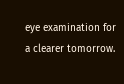eye examination for a clearer tomorrow.